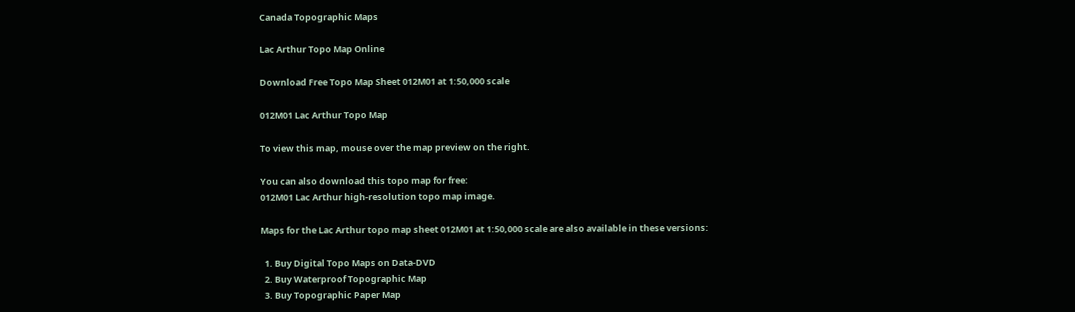Canada Topographic Maps

Lac Arthur Topo Map Online

Download Free Topo Map Sheet 012M01 at 1:50,000 scale

012M01 Lac Arthur Topo Map

To view this map, mouse over the map preview on the right.

You can also download this topo map for free:
012M01 Lac Arthur high-resolution topo map image.

Maps for the Lac Arthur topo map sheet 012M01 at 1:50,000 scale are also available in these versions:

  1. Buy Digital Topo Maps on Data-DVD
  2. Buy Waterproof Topographic Map
  3. Buy Topographic Paper Map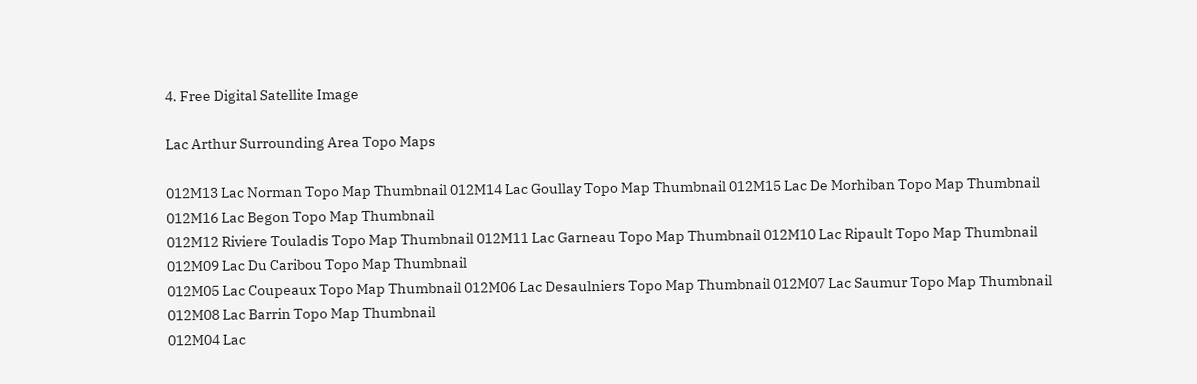4. Free Digital Satellite Image

Lac Arthur Surrounding Area Topo Maps

012M13 Lac Norman Topo Map Thumbnail 012M14 Lac Goullay Topo Map Thumbnail 012M15 Lac De Morhiban Topo Map Thumbnail 012M16 Lac Begon Topo Map Thumbnail
012M12 Riviere Touladis Topo Map Thumbnail 012M11 Lac Garneau Topo Map Thumbnail 012M10 Lac Ripault Topo Map Thumbnail 012M09 Lac Du Caribou Topo Map Thumbnail
012M05 Lac Coupeaux Topo Map Thumbnail 012M06 Lac Desaulniers Topo Map Thumbnail 012M07 Lac Saumur Topo Map Thumbnail 012M08 Lac Barrin Topo Map Thumbnail
012M04 Lac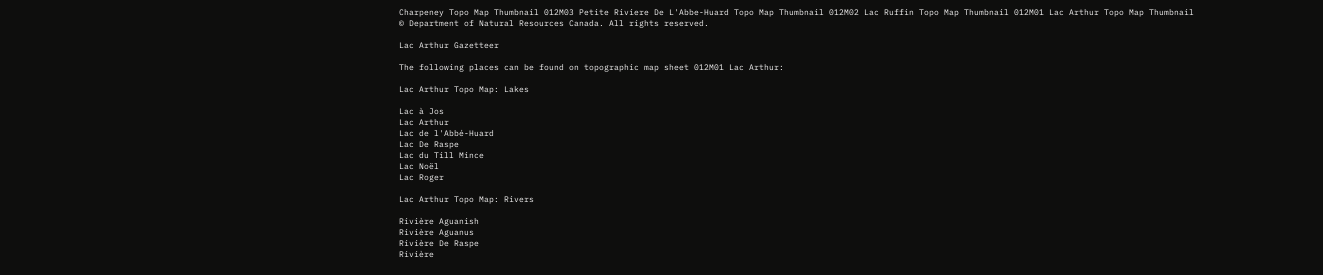Charpeney Topo Map Thumbnail 012M03 Petite Riviere De L'Abbe-Huard Topo Map Thumbnail 012M02 Lac Ruffin Topo Map Thumbnail 012M01 Lac Arthur Topo Map Thumbnail
© Department of Natural Resources Canada. All rights reserved.

Lac Arthur Gazetteer

The following places can be found on topographic map sheet 012M01 Lac Arthur:

Lac Arthur Topo Map: Lakes

Lac à Jos
Lac Arthur
Lac de l'Abbé-Huard
Lac De Raspe
Lac du Till Mince
Lac Noël
Lac Roger

Lac Arthur Topo Map: Rivers

Rivière Aguanish
Rivière Aguanus
Rivière De Raspe
Rivière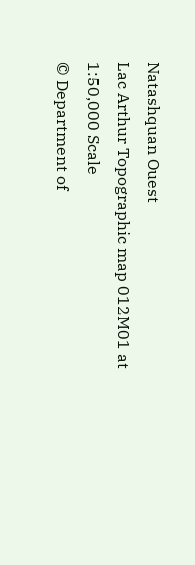Natashquan Ouest
Lac Arthur Topographic map 012M01 at 1:50,000 Scale
© Department of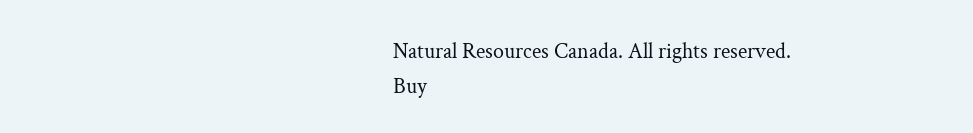Natural Resources Canada. All rights reserved.
Buy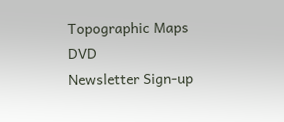Topographic Maps DVD
Newsletter Sign-up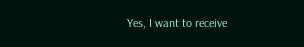Yes, I want to receive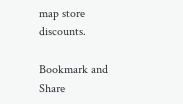map store discounts.

Bookmark and Share